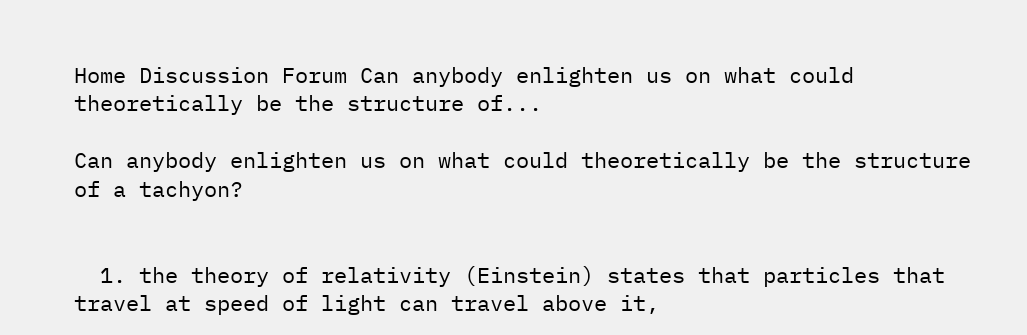Home Discussion Forum Can anybody enlighten us on what could theoretically be the structure of...

Can anybody enlighten us on what could theoretically be the structure of a tachyon?


  1. the theory of relativity (Einstein) states that particles that travel at speed of light can travel above it,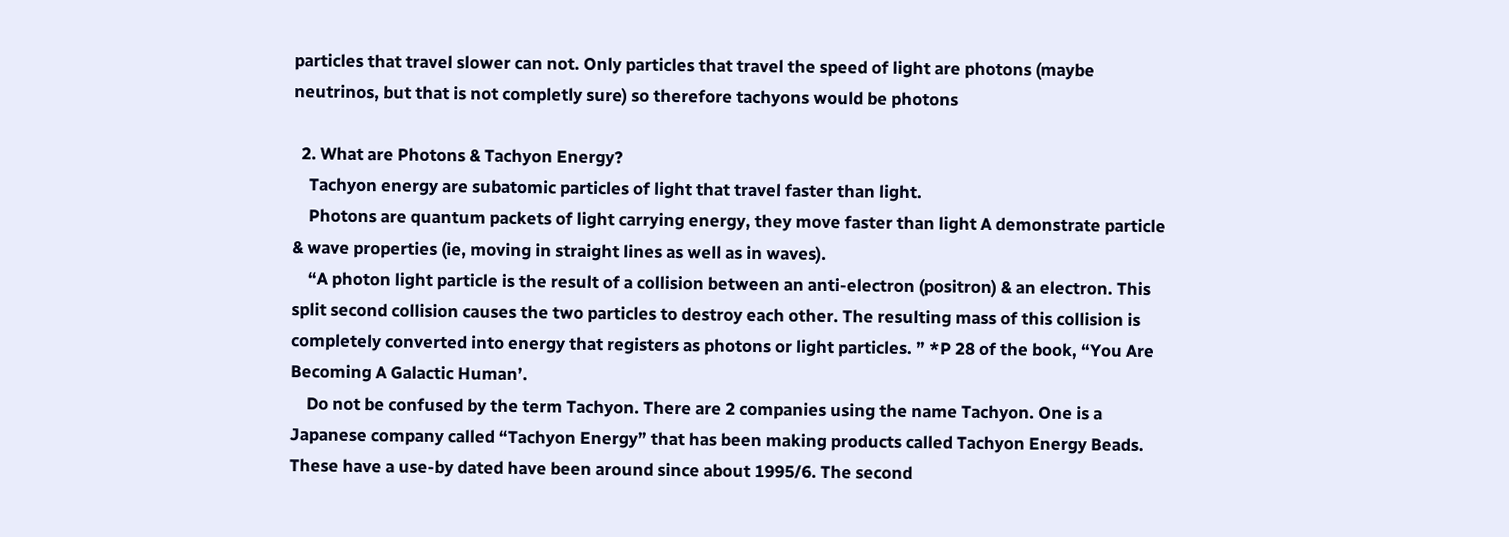particles that travel slower can not. Only particles that travel the speed of light are photons (maybe neutrinos, but that is not completly sure) so therefore tachyons would be photons

  2. What are Photons & Tachyon Energy?
    Tachyon energy are subatomic particles of light that travel faster than light.
    Photons are quantum packets of light carrying energy, they move faster than light A demonstrate particle & wave properties (ie, moving in straight lines as well as in waves).
    “A photon light particle is the result of a collision between an anti-electron (positron) & an electron. This split second collision causes the two particles to destroy each other. The resulting mass of this collision is completely converted into energy that registers as photons or light particles. ” *P 28 of the book, “You Are Becoming A Galactic Human’.
    Do not be confused by the term Tachyon. There are 2 companies using the name Tachyon. One is a Japanese company called “Tachyon Energy” that has been making products called Tachyon Energy Beads. These have a use-by dated have been around since about 1995/6. The second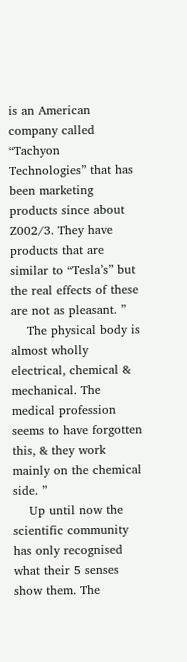is an American company called “Tachyon Technologies” that has been marketing products since about Z002/3. They have products that are similar to “Tesla’s” but the real effects of these are not as pleasant. ”
    The physical body is almost wholly electrical, chemical & mechanical. The medical profession seems to have forgotten this, & they work mainly on the chemical side. ”
    Up until now the scientific community has only recognised what their 5 senses show them. The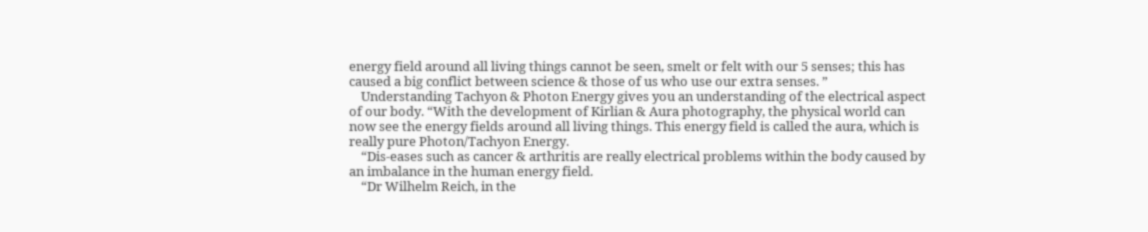energy field around all living things cannot be seen, smelt or felt with our 5 senses; this has caused a big conflict between science & those of us who use our extra senses. ”
    Understanding Tachyon & Photon Energy gives you an understanding of the electrical aspect of our body. “With the development of Kirlian & Aura photography, the physical world can now see the energy fields around all living things. This energy field is called the aura, which is really pure Photon/Tachyon Energy.
    “Dis-eases such as cancer & arthritis are really electrical problems within the body caused by an imbalance in the human energy field.
    “Dr Wilhelm Reich, in the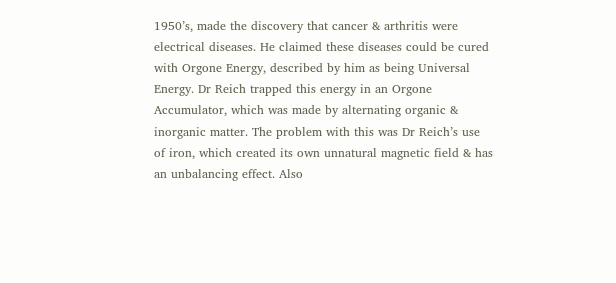1950’s, made the discovery that cancer & arthritis were electrical diseases. He claimed these diseases could be cured with Orgone Energy, described by him as being Universal Energy. Dr Reich trapped this energy in an Orgone Accumulator, which was made by alternating organic & inorganic matter. The problem with this was Dr Reich’s use of iron, which created its own unnatural magnetic field & has an unbalancing effect. Also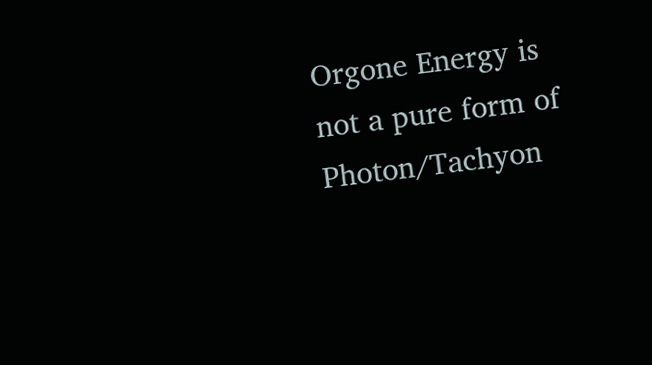Orgone Energy is not a pure form of Photon/Tachyon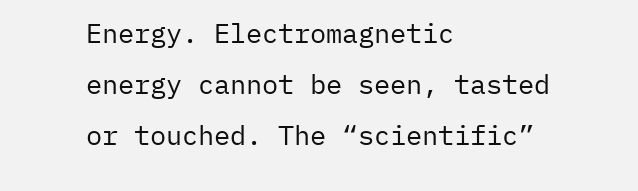Energy. Electromagnetic energy cannot be seen, tasted or touched. The “scientific”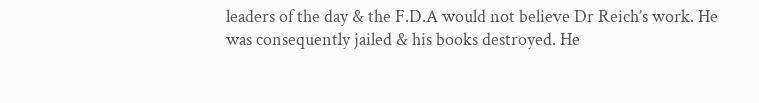leaders of the day & the F.D.A would not believe Dr Reich’s work. He was consequently jailed & his books destroyed. He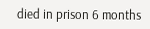died in prison 6 months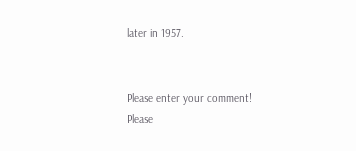later in 1957.


Please enter your comment!
Please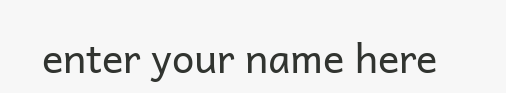enter your name here